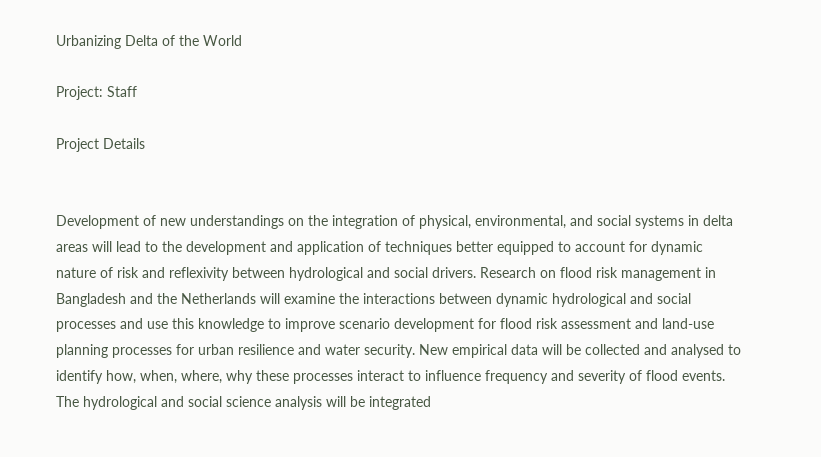Urbanizing Delta of the World

Project: Staff

Project Details


Development of new understandings on the integration of physical, environmental, and social systems in delta areas will lead to the development and application of techniques better equipped to account for dynamic nature of risk and reflexivity between hydrological and social drivers. Research on flood risk management in Bangladesh and the Netherlands will examine the interactions between dynamic hydrological and social processes and use this knowledge to improve scenario development for flood risk assessment and land-use planning processes for urban resilience and water security. New empirical data will be collected and analysed to identify how, when, where, why these processes interact to influence frequency and severity of flood events. The hydrological and social science analysis will be integrated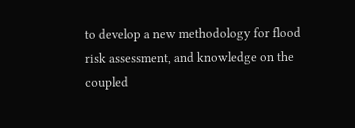to develop a new methodology for flood risk assessment, and knowledge on the coupled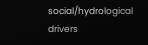social/hydrological drivers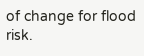of change for flood risk.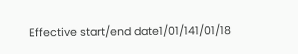Effective start/end date1/01/141/01/18